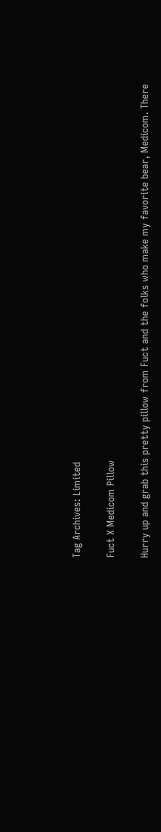Tag Archives: Limited

Fuct X Medicom Pillow

Hurry up and grab this pretty pillow from Fuct and the folks who make my favorite bear, Medicom. There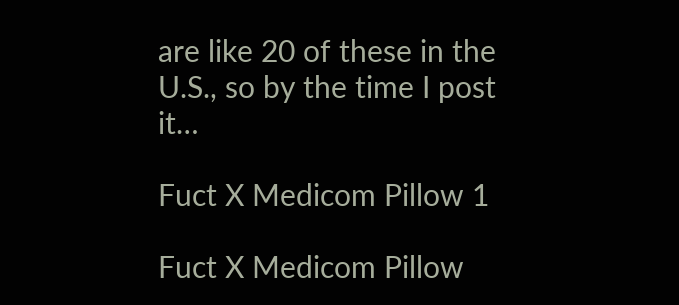are like 20 of these in the U.S., so by the time I post it…

Fuct X Medicom Pillow 1

Fuct X Medicom Pillow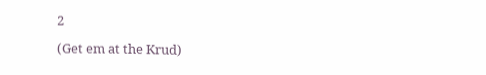2

(Get em at the Krud)